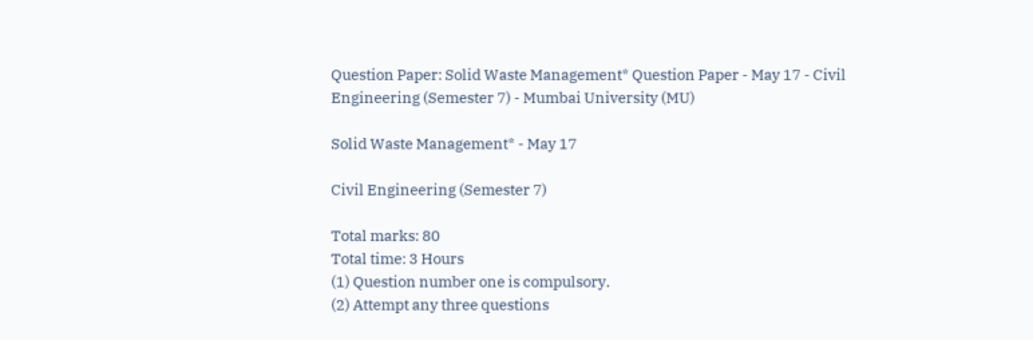Question Paper: Solid Waste Management* Question Paper - May 17 - Civil Engineering (Semester 7) - Mumbai University (MU)

Solid Waste Management* - May 17

Civil Engineering (Semester 7)

Total marks: 80
Total time: 3 Hours
(1) Question number one is compulsory.
(2) Attempt any three questions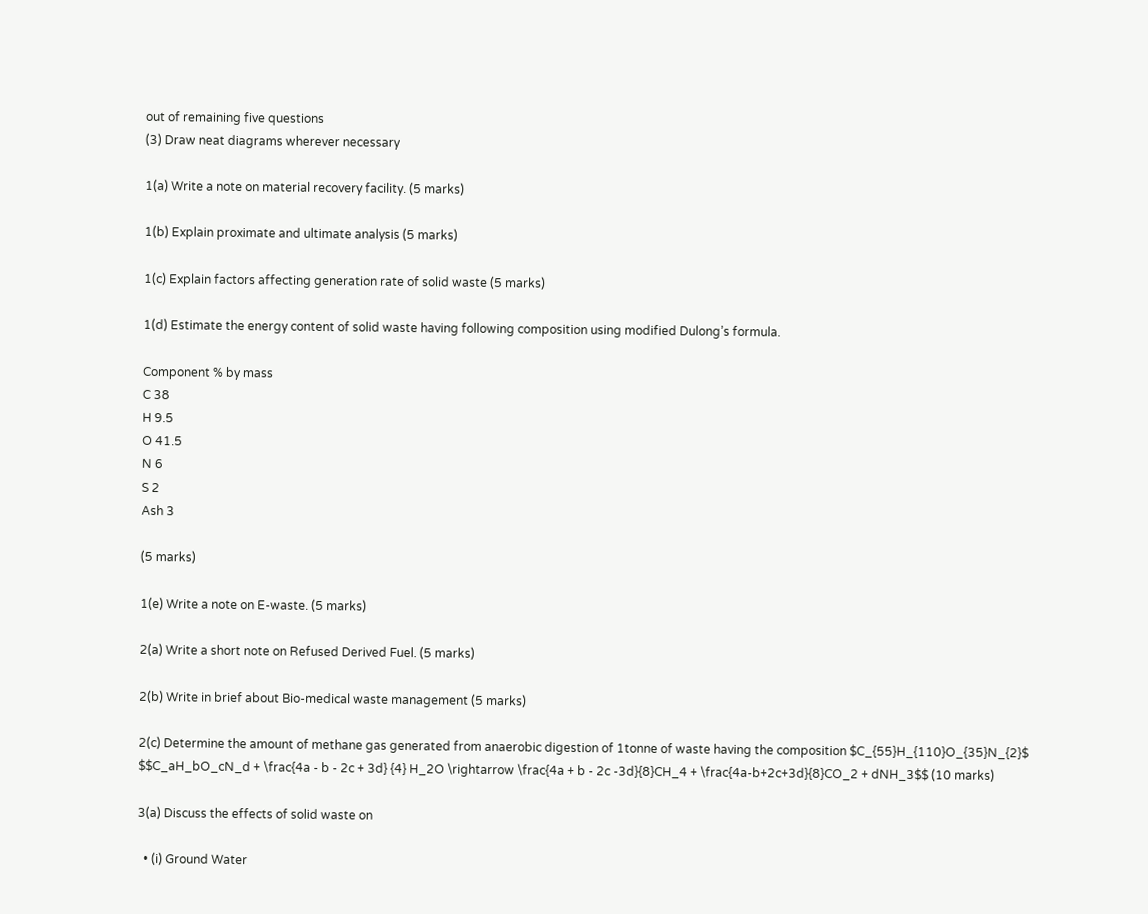out of remaining five questions
(3) Draw neat diagrams wherever necessary

1(a) Write a note on material recovery facility. (5 marks)

1(b) Explain proximate and ultimate analysis (5 marks)

1(c) Explain factors affecting generation rate of solid waste (5 marks)

1(d) Estimate the energy content of solid waste having following composition using modified Dulong’s formula.

Component % by mass
C 38
H 9.5
O 41.5
N 6
S 2
Ash 3

(5 marks)

1(e) Write a note on E-waste. (5 marks)

2(a) Write a short note on Refused Derived Fuel. (5 marks)

2(b) Write in brief about Bio-medical waste management (5 marks)

2(c) Determine the amount of methane gas generated from anaerobic digestion of 1tonne of waste having the composition $C_{55}H_{110}O_{35}N_{2}$ $$C_aH_bO_cN_d + \frac{4a - b - 2c + 3d} {4} H_2O \rightarrow \frac{4a + b - 2c -3d}{8}CH_4 + \frac{4a-b+2c+3d}{8}CO_2 + dNH_3$$ (10 marks)

3(a) Discuss the effects of solid waste on

  • (i) Ground Water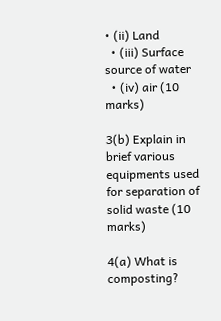• (ii) Land
  • (iii) Surface source of water
  • (iv) air (10 marks)

3(b) Explain in brief various equipments used for separation of solid waste (10 marks)

4(a) What is composting?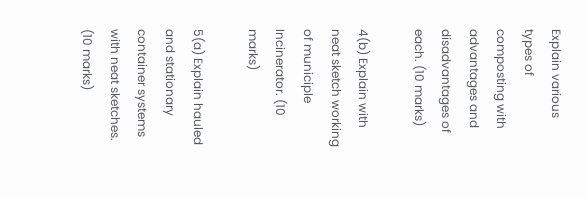Explain various types of composting with advantages and disadvantages of each. (10 marks)

4(b) Explain with neat sketch working of municiple Incinerator. (10 marks)

5(a) Explain hauled and stationary container systems with neat sketches. (10 marks)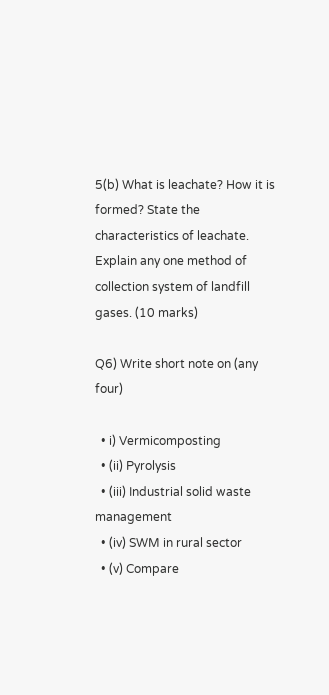5(b) What is leachate? How it is formed? State the characteristics of leachate. Explain any one method of collection system of landfill gases. (10 marks)

Q6) Write short note on (any four)

  • i) Vermicomposting
  • (ii) Pyrolysis
  • (iii) Industrial solid waste management
  • (iv) SWM in rural sector
  • (v) Compare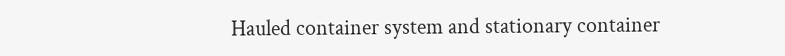Hauled container system and stationary container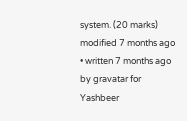system. (20 marks)
modified 7 months ago  • written 7 months ago by gravatar for Yashbeer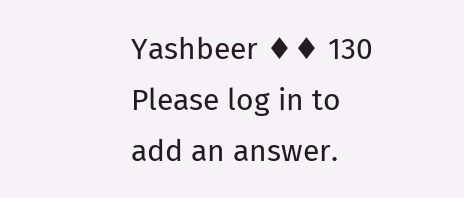Yashbeer ♦♦ 130
Please log in to add an answer.